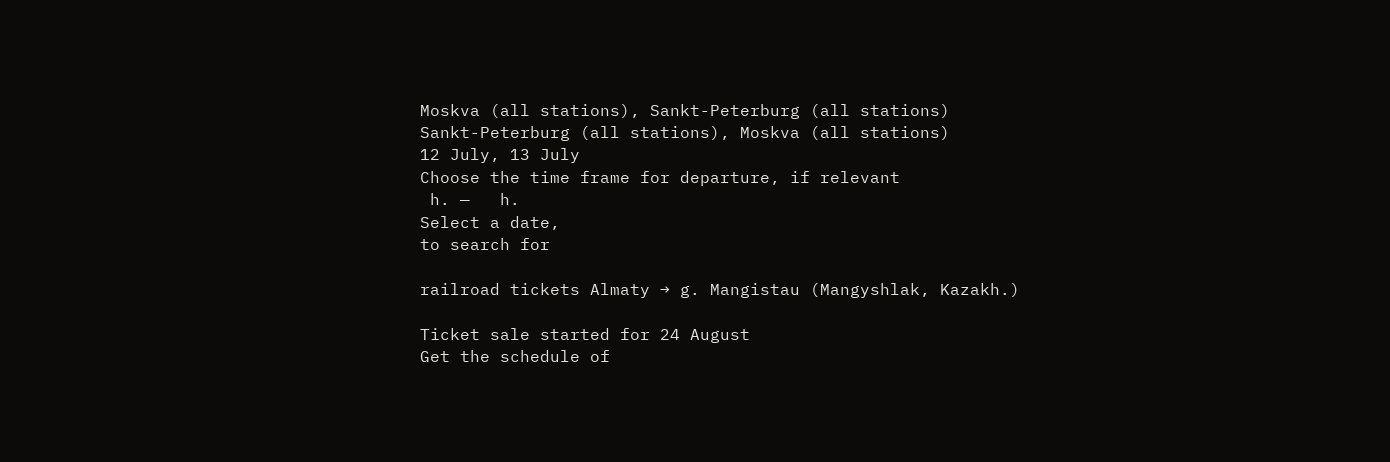Moskva (all stations), Sankt-Peterburg (all stations)
Sankt-Peterburg (all stations), Moskva (all stations)
12 July, 13 July
Choose the time frame for departure, if relevant
 h. —   h.
Select a date,
to search for

railroad tickets Almaty → g. Mangistau (Mangyshlak, Kazakh.)

Ticket sale started for 24 August
Get the schedule of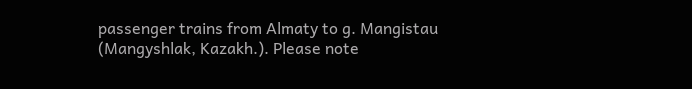passenger trains from Almaty to g. Mangistau (Mangyshlak, Kazakh.). Please note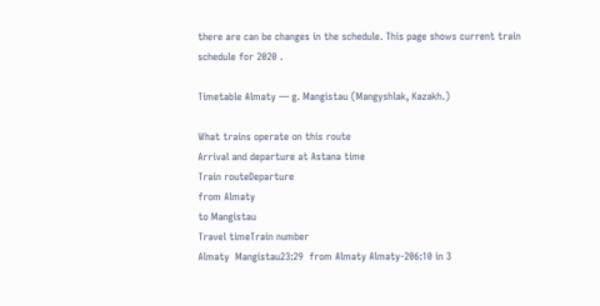there are can be changes in the schedule. This page shows current train schedule for 2020 .

Timetable Almaty — g. Mangistau (Mangyshlak, Kazakh.)

What trains operate on this route
Arrival and departure at Astana time
Train routeDeparture
from Almaty
to Mangistau
Travel timeTrain number
Almaty  Mangistau23:29  from Almaty Almaty-206:10 in 3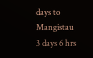days to Mangistau 3 days 6 hrs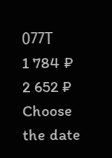077Т
1 784 ₽
2 652 ₽
Choose the date